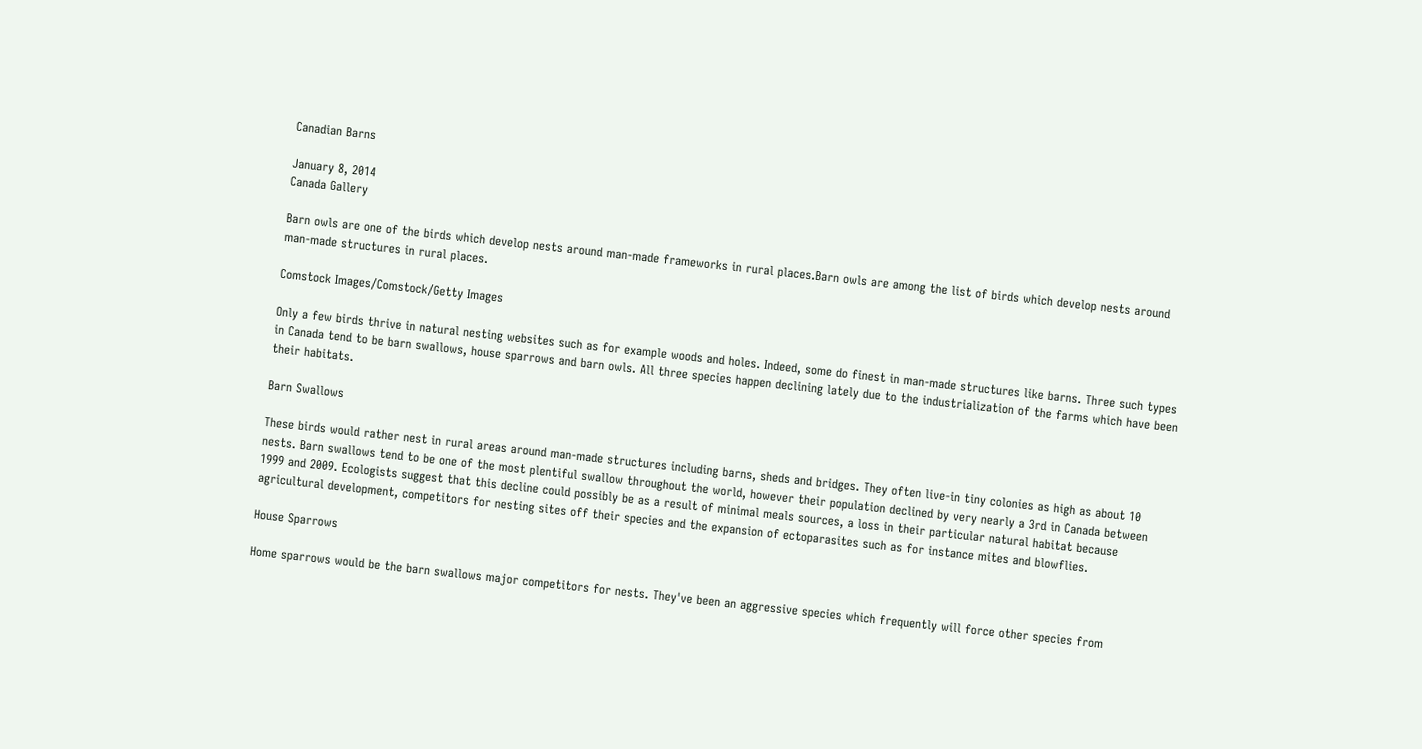Canadian Barns

January 8, 2014
Canada Gallery

Barn owls are one of the birds which develop nests around man-made frameworks in rural places.Barn owls are among the list of birds which develop nests around man-made structures in rural places.

Comstock Images/Comstock/Getty Images

Only a few birds thrive in natural nesting websites such as for example woods and holes. Indeed, some do finest in man-made structures like barns. Three such types in Canada tend to be barn swallows, house sparrows and barn owls. All three species happen declining lately due to the industrialization of the farms which have been their habitats.

Barn Swallows

These birds would rather nest in rural areas around man-made structures including barns, sheds and bridges. They often live-in tiny colonies as high as about 10 nests. Barn swallows tend to be one of the most plentiful swallow throughout the world, however their population declined by very nearly a 3rd in Canada between 1999 and 2009. Ecologists suggest that this decline could possibly be as a result of minimal meals sources, a loss in their particular natural habitat because agricultural development, competitors for nesting sites off their species and the expansion of ectoparasites such as for instance mites and blowflies.

House Sparrows

Home sparrows would be the barn swallows major competitors for nests. They've been an aggressive species which frequently will force other species from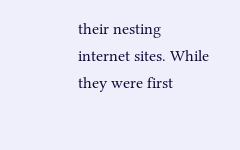their nesting internet sites. While they were first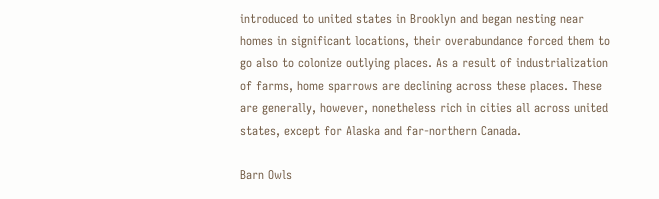introduced to united states in Brooklyn and began nesting near homes in significant locations, their overabundance forced them to go also to colonize outlying places. As a result of industrialization of farms, home sparrows are declining across these places. These are generally, however, nonetheless rich in cities all across united states, except for Alaska and far-northern Canada.

Barn Owls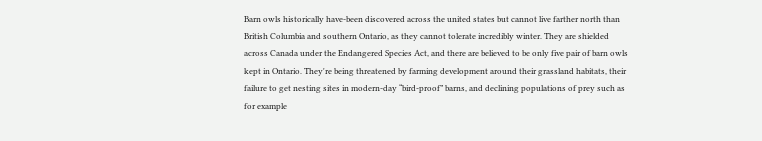Barn owls historically have-been discovered across the united states but cannot live farther north than British Columbia and southern Ontario, as they cannot tolerate incredibly winter. They are shielded across Canada under the Endangered Species Act, and there are believed to be only five pair of barn owls kept in Ontario. They're being threatened by farming development around their grassland habitats, their failure to get nesting sites in modern-day “bird-proof” barns, and declining populations of prey such as for example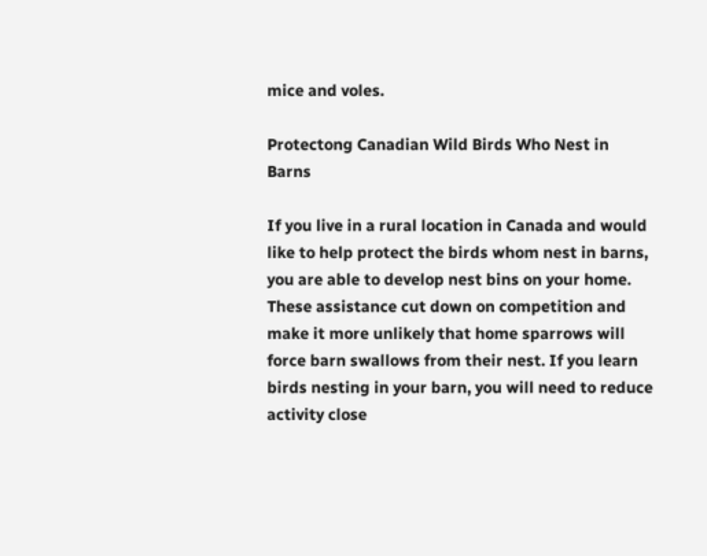mice and voles.

Protectong Canadian Wild Birds Who Nest in Barns

If you live in a rural location in Canada and would like to help protect the birds whom nest in barns, you are able to develop nest bins on your home. These assistance cut down on competition and make it more unlikely that home sparrows will force barn swallows from their nest. If you learn birds nesting in your barn, you will need to reduce activity close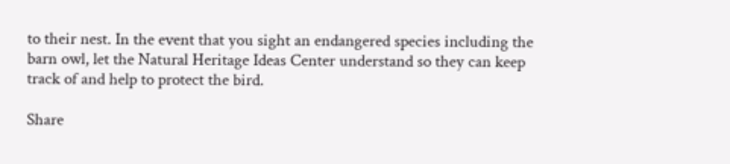to their nest. In the event that you sight an endangered species including the barn owl, let the Natural Heritage Ideas Center understand so they can keep track of and help to protect the bird.

Share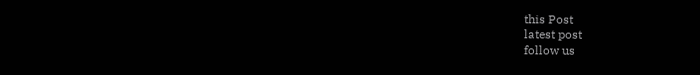this Post
latest post
follow us